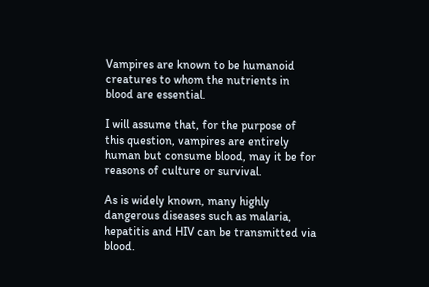Vampires are known to be humanoid creatures to whom the nutrients in blood are essential.

I will assume that, for the purpose of this question, vampires are entirely human but consume blood, may it be for reasons of culture or survival.

As is widely known, many highly dangerous diseases such as malaria, hepatitis and HIV can be transmitted via blood.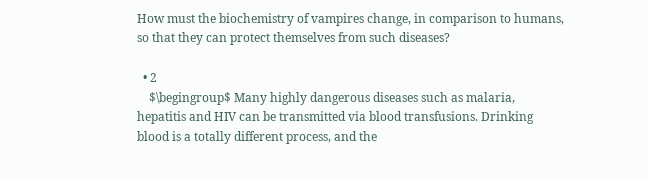How must the biochemistry of vampires change, in comparison to humans, so that they can protect themselves from such diseases?

  • 2
    $\begingroup$ Many highly dangerous diseases such as malaria, hepatitis and HIV can be transmitted via blood transfusions. Drinking blood is a totally different process, and the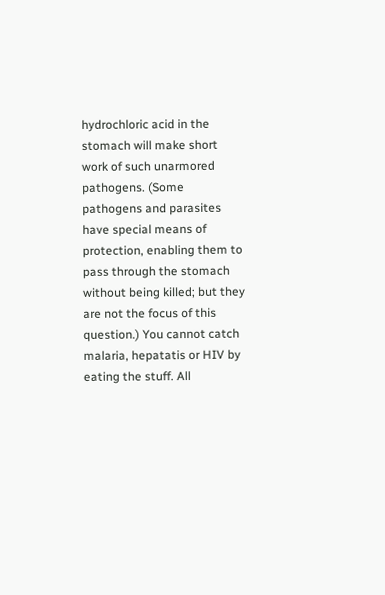hydrochloric acid in the stomach will make short work of such unarmored pathogens. (Some pathogens and parasites have special means of protection, enabling them to pass through the stomach without being killed; but they are not the focus of this question.) You cannot catch malaria, hepatatis or HIV by eating the stuff. All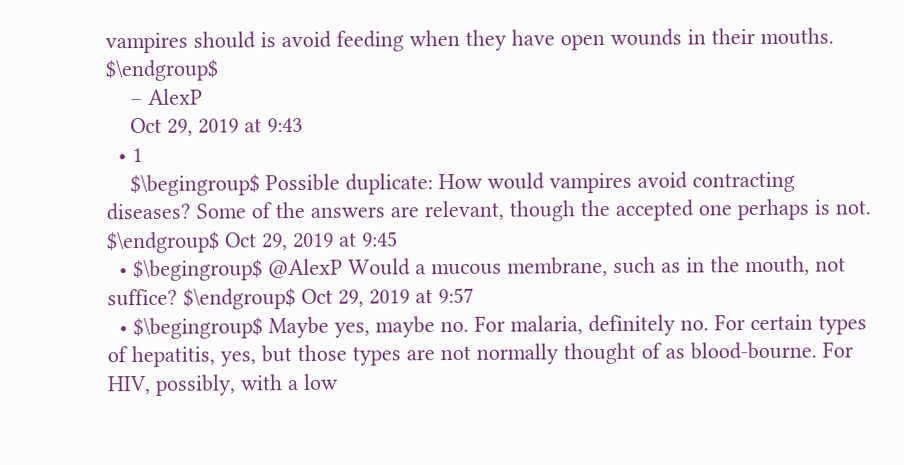vampires should is avoid feeding when they have open wounds in their mouths. $\endgroup$
    – AlexP
    Oct 29, 2019 at 9:43
  • 1
    $\begingroup$ Possible duplicate: How would vampires avoid contracting diseases? Some of the answers are relevant, though the accepted one perhaps is not. $\endgroup$ Oct 29, 2019 at 9:45
  • $\begingroup$ @AlexP Would a mucous membrane, such as in the mouth, not suffice? $\endgroup$ Oct 29, 2019 at 9:57
  • $\begingroup$ Maybe yes, maybe no. For malaria, definitely no. For certain types of hepatitis, yes, but those types are not normally thought of as blood-bourne. For HIV, possibly, with a low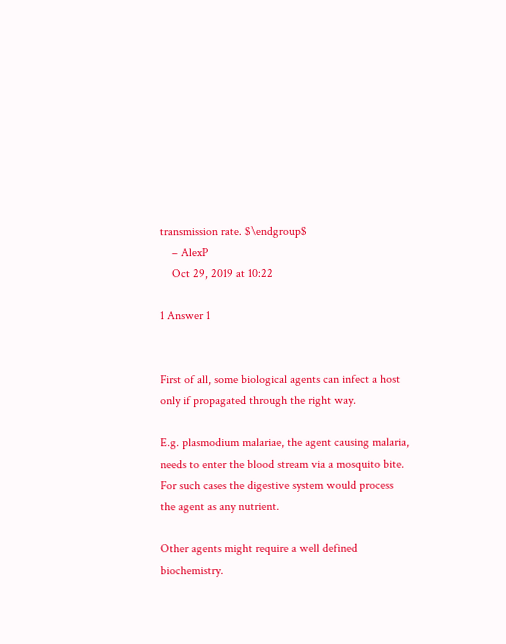transmission rate. $\endgroup$
    – AlexP
    Oct 29, 2019 at 10:22

1 Answer 1


First of all, some biological agents can infect a host only if propagated through the right way.

E.g. plasmodium malariae, the agent causing malaria, needs to enter the blood stream via a mosquito bite. For such cases the digestive system would process the agent as any nutrient.

Other agents might require a well defined biochemistry.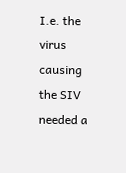I.e. the virus causing the SIV needed a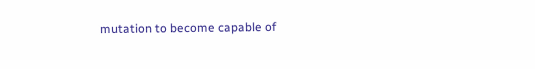mutation to become capable of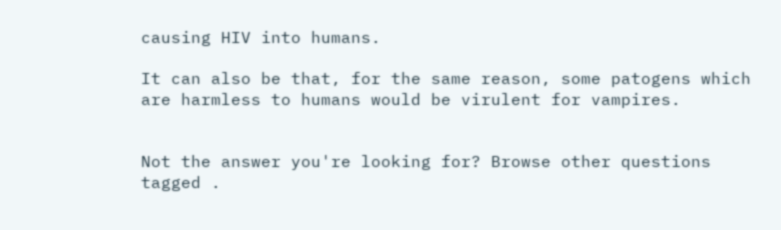causing HIV into humans.

It can also be that, for the same reason, some patogens which are harmless to humans would be virulent for vampires.


Not the answer you're looking for? Browse other questions tagged .